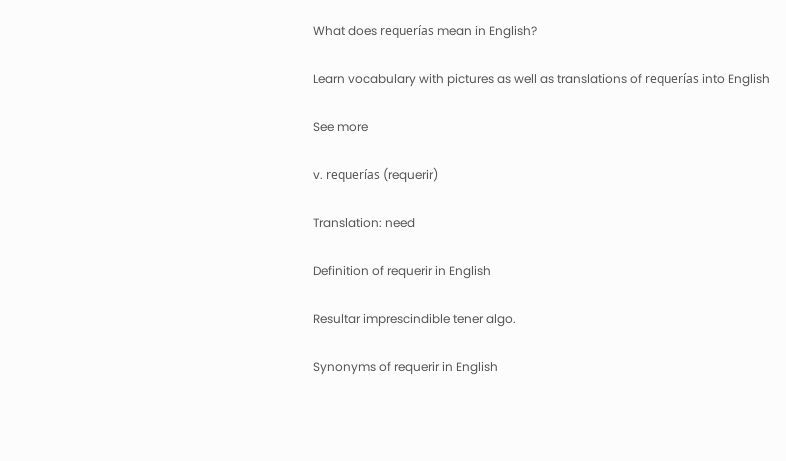What does requerías mean in English?

Learn vocabulary with pictures as well as translations of requerías into English

See more

v. requerías (requerir)

Translation: need

Definition of requerir in English

Resultar imprescindible tener algo.

Synonyms of requerir in English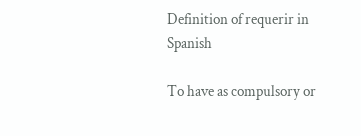Definition of requerir in Spanish

To have as compulsory or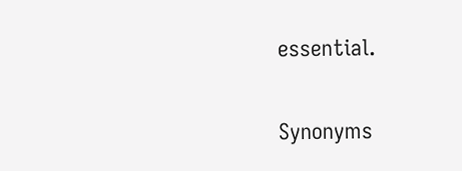essential.

Synonyms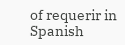of requerir in Spanish